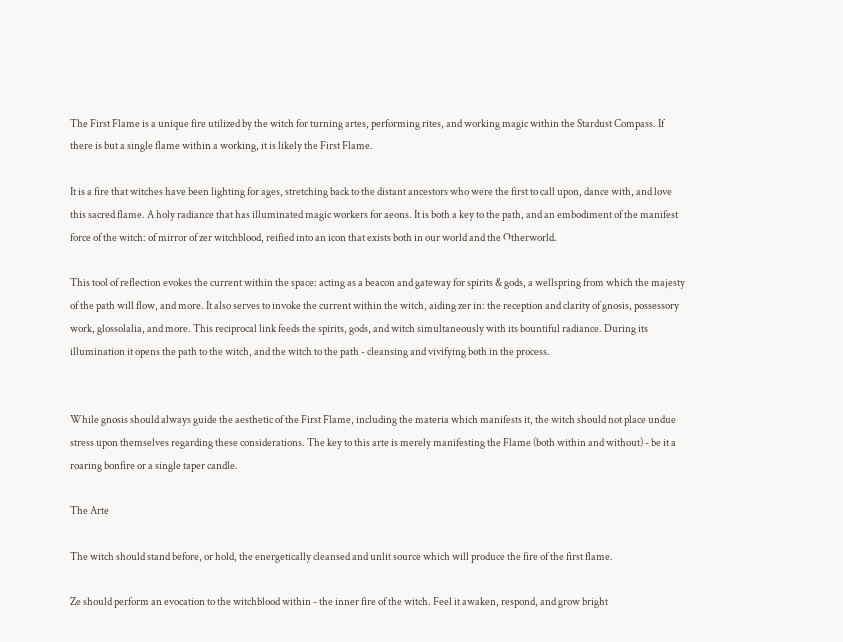The First Flame is a unique fire utilized by the witch for turning artes, performing rites, and working magic within the Stardust Compass. If there is but a single flame within a working, it is likely the First Flame.

It is a fire that witches have been lighting for ages, stretching back to the distant ancestors who were the first to call upon, dance with, and love this sacred flame. A holy radiance that has illuminated magic workers for aeons. It is both a key to the path, and an embodiment of the manifest force of the witch: of mirror of zer witchblood, reified into an icon that exists both in our world and the Otherworld.

This tool of reflection evokes the current within the space: acting as a beacon and gateway for spirits & gods, a wellspring from which the majesty of the path will flow, and more. It also serves to invoke the current within the witch, aiding zer in: the reception and clarity of gnosis, possessory work, glossolalia, and more. This reciprocal link feeds the spirits, gods, and witch simultaneously with its bountiful radiance. During its illumination it opens the path to the witch, and the witch to the path - cleansing and vivifying both in the process.


While gnosis should always guide the aesthetic of the First Flame, including the materia which manifests it, the witch should not place undue stress upon themselves regarding these considerations. The key to this arte is merely manifesting the Flame (both within and without) - be it a roaring bonfire or a single taper candle.

The Arte

The witch should stand before, or hold, the energetically cleansed and unlit source which will produce the fire of the first flame.

Ze should perform an evocation to the witchblood within - the inner fire of the witch. Feel it awaken, respond, and grow bright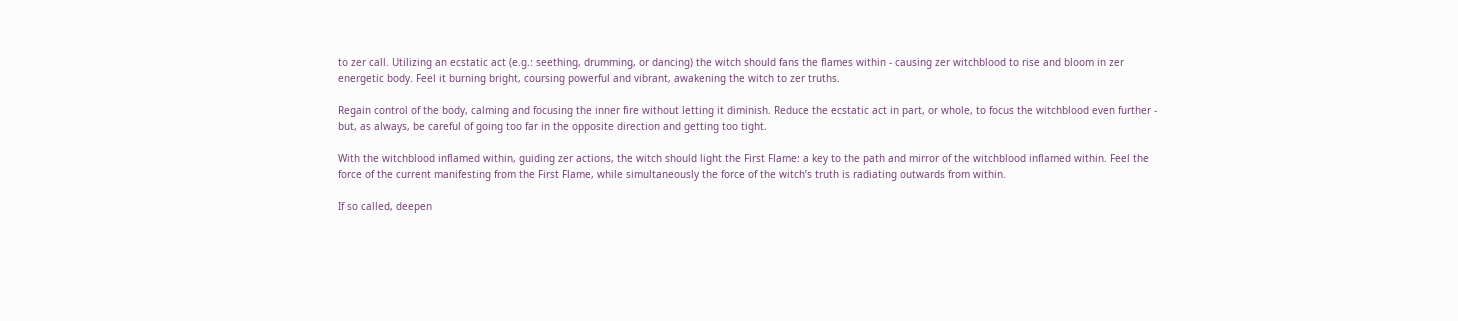to zer call. Utilizing an ecstatic act (e.g.: seething, drumming, or dancing) the witch should fans the flames within - causing zer witchblood to rise and bloom in zer energetic body. Feel it burning bright, coursing powerful and vibrant, awakening the witch to zer truths.

Regain control of the body, calming and focusing the inner fire without letting it diminish. Reduce the ecstatic act in part, or whole, to focus the witchblood even further - but, as always, be careful of going too far in the opposite direction and getting too tight.

With the witchblood inflamed within, guiding zer actions, the witch should light the First Flame: a key to the path and mirror of the witchblood inflamed within. Feel the force of the current manifesting from the First Flame, while simultaneously the force of the witch’s truth is radiating outwards from within.

If so called, deepen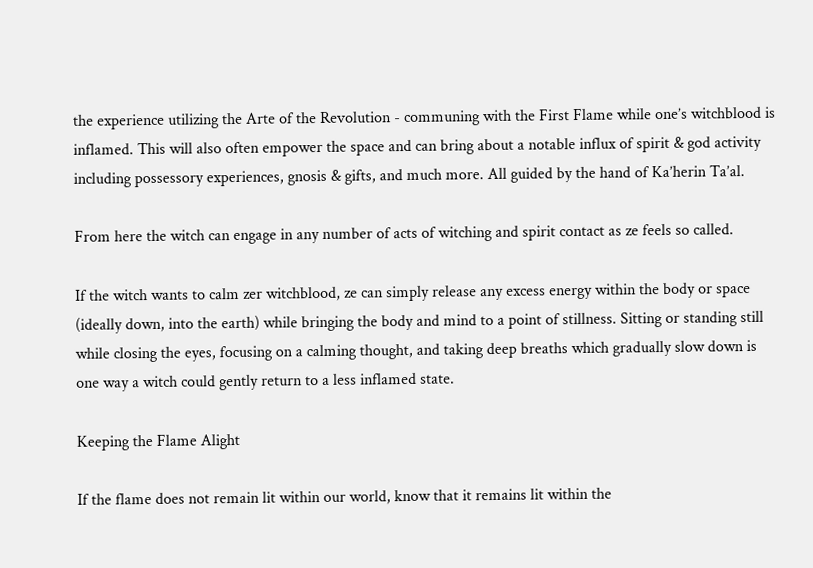the experience utilizing the Arte of the Revolution - communing with the First Flame while one’s witchblood is inflamed. This will also often empower the space and can bring about a notable influx of spirit & god activity including possessory experiences, gnosis & gifts, and much more. All guided by the hand of Ka’herin Ta’al.

From here the witch can engage in any number of acts of witching and spirit contact as ze feels so called.

If the witch wants to calm zer witchblood, ze can simply release any excess energy within the body or space (ideally down, into the earth) while bringing the body and mind to a point of stillness. Sitting or standing still while closing the eyes, focusing on a calming thought, and taking deep breaths which gradually slow down is one way a witch could gently return to a less inflamed state.

Keeping the Flame Alight

If the flame does not remain lit within our world, know that it remains lit within the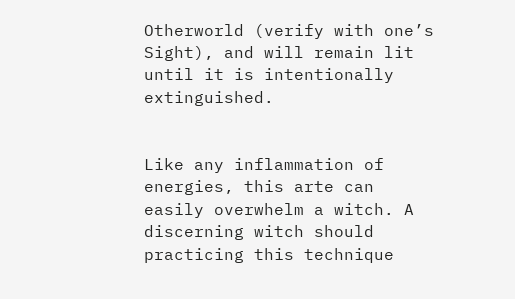Otherworld (verify with one’s Sight), and will remain lit until it is intentionally extinguished.


Like any inflammation of energies, this arte can easily overwhelm a witch. A discerning witch should practicing this technique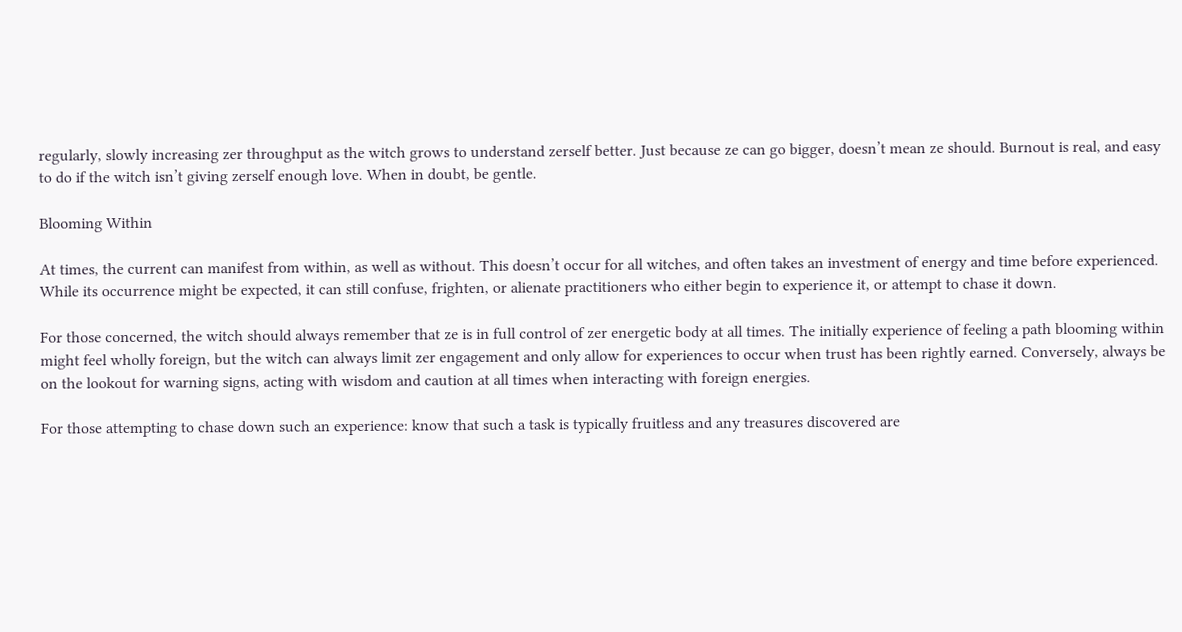regularly, slowly increasing zer throughput as the witch grows to understand zerself better. Just because ze can go bigger, doesn’t mean ze should. Burnout is real, and easy to do if the witch isn’t giving zerself enough love. When in doubt, be gentle.

Blooming Within

At times, the current can manifest from within, as well as without. This doesn’t occur for all witches, and often takes an investment of energy and time before experienced. While its occurrence might be expected, it can still confuse, frighten, or alienate practitioners who either begin to experience it, or attempt to chase it down.

For those concerned, the witch should always remember that ze is in full control of zer energetic body at all times. The initially experience of feeling a path blooming within might feel wholly foreign, but the witch can always limit zer engagement and only allow for experiences to occur when trust has been rightly earned. Conversely, always be on the lookout for warning signs, acting with wisdom and caution at all times when interacting with foreign energies.

For those attempting to chase down such an experience: know that such a task is typically fruitless and any treasures discovered are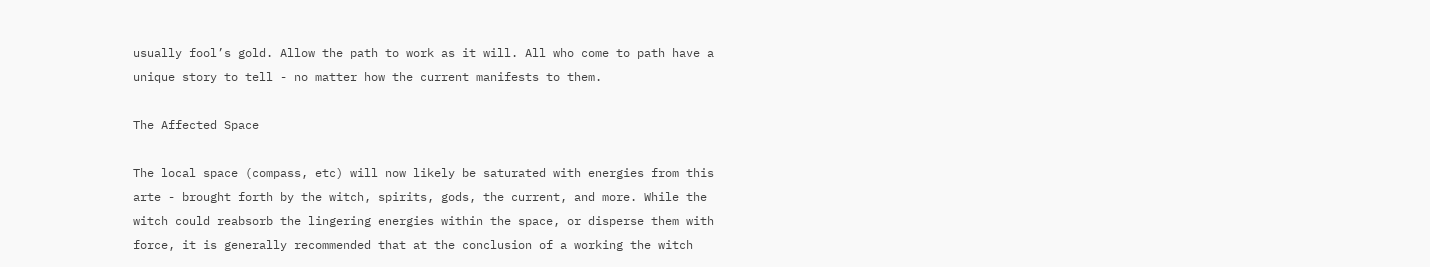usually fool’s gold. Allow the path to work as it will. All who come to path have a unique story to tell - no matter how the current manifests to them.

The Affected Space

The local space (compass, etc) will now likely be saturated with energies from this arte - brought forth by the witch, spirits, gods, the current, and more. While the witch could reabsorb the lingering energies within the space, or disperse them with force, it is generally recommended that at the conclusion of a working the witch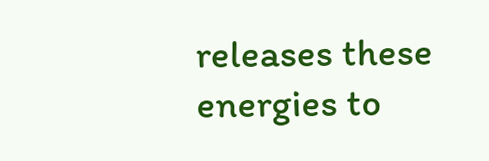releases these energies to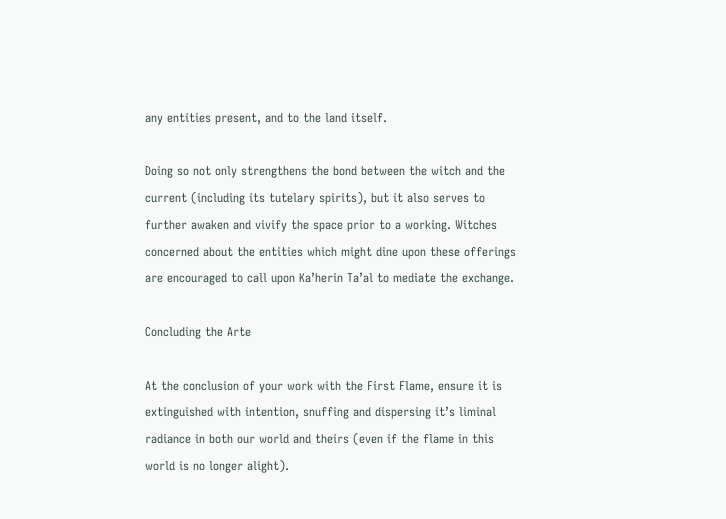any entities present, and to the land itself.

Doing so not only strengthens the bond between the witch and the current (including its tutelary spirits), but it also serves to further awaken and vivify the space prior to a working. Witches concerned about the entities which might dine upon these offerings are encouraged to call upon Ka’herin Ta’al to mediate the exchange.

Concluding the Arte

At the conclusion of your work with the First Flame, ensure it is extinguished with intention, snuffing and dispersing it’s liminal radiance in both our world and theirs (even if the flame in this world is no longer alight).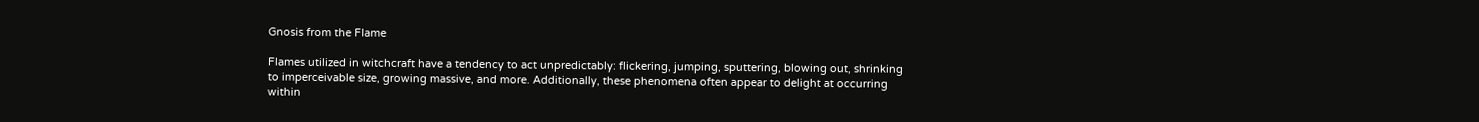Gnosis from the Flame

Flames utilized in witchcraft have a tendency to act unpredictably: flickering, jumping, sputtering, blowing out, shrinking to imperceivable size, growing massive, and more. Additionally, these phenomena often appear to delight at occurring within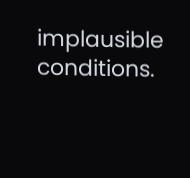implausible conditions.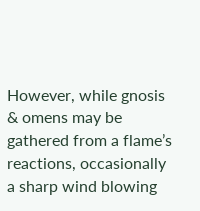However, while gnosis & omens may be gathered from a flame’s reactions, occasionally a sharp wind blowing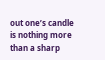out one’s candle is nothing more than a sharp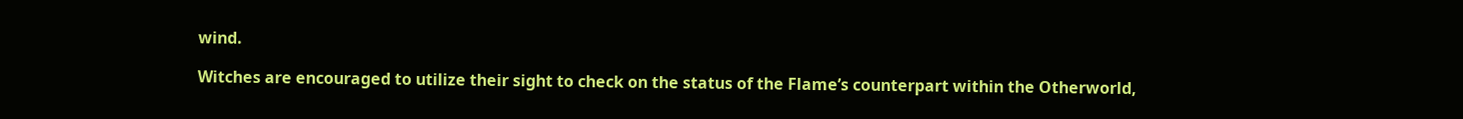wind.

Witches are encouraged to utilize their sight to check on the status of the Flame’s counterpart within the Otherworld,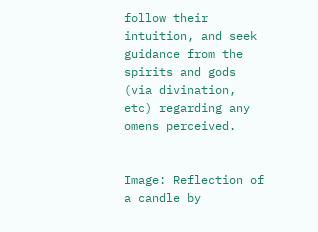follow their intuition, and seek guidance from the spirits and gods (via divination, etc) regarding any omens perceived.


Image: Reflection of a candle by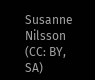Susanne Nilsson (CC: BY, SA)